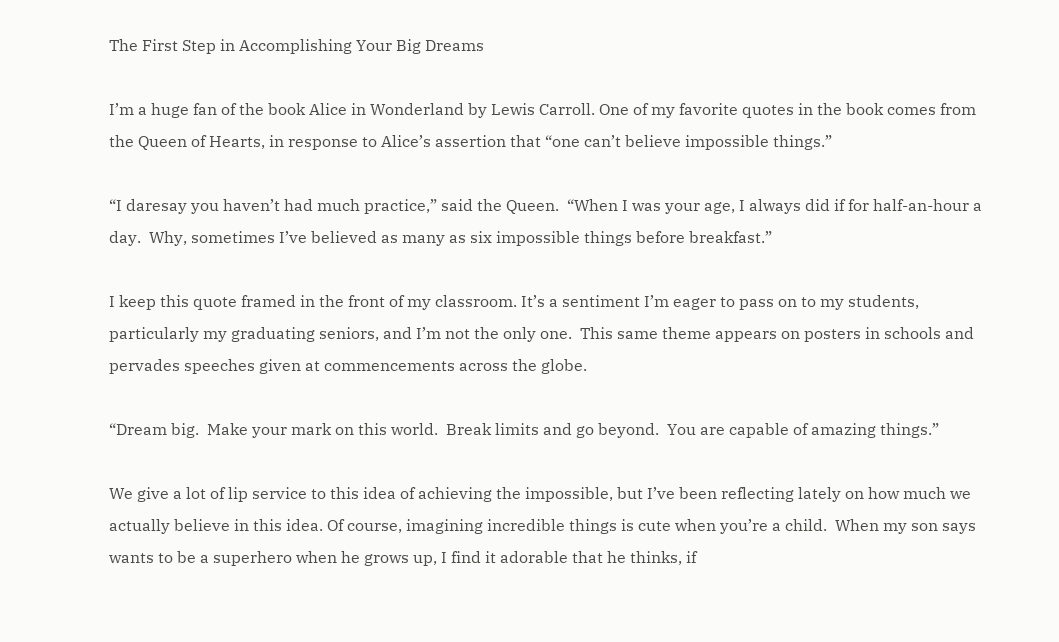The First Step in Accomplishing Your Big Dreams

I’m a huge fan of the book Alice in Wonderland by Lewis Carroll. One of my favorite quotes in the book comes from the Queen of Hearts, in response to Alice’s assertion that “one can’t believe impossible things.”

“I daresay you haven’t had much practice,” said the Queen.  “When I was your age, I always did if for half-an-hour a day.  Why, sometimes I’ve believed as many as six impossible things before breakfast.”

I keep this quote framed in the front of my classroom. It’s a sentiment I’m eager to pass on to my students, particularly my graduating seniors, and I’m not the only one.  This same theme appears on posters in schools and pervades speeches given at commencements across the globe.

“Dream big.  Make your mark on this world.  Break limits and go beyond.  You are capable of amazing things.”

We give a lot of lip service to this idea of achieving the impossible, but I’ve been reflecting lately on how much we actually believe in this idea. Of course, imagining incredible things is cute when you’re a child.  When my son says wants to be a superhero when he grows up, I find it adorable that he thinks, if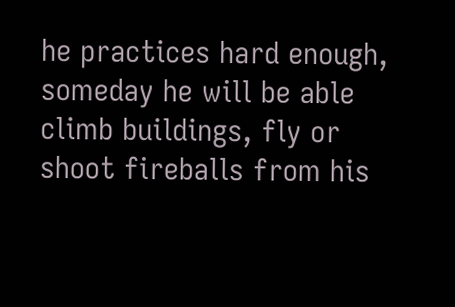he practices hard enough, someday he will be able climb buildings, fly or shoot fireballs from his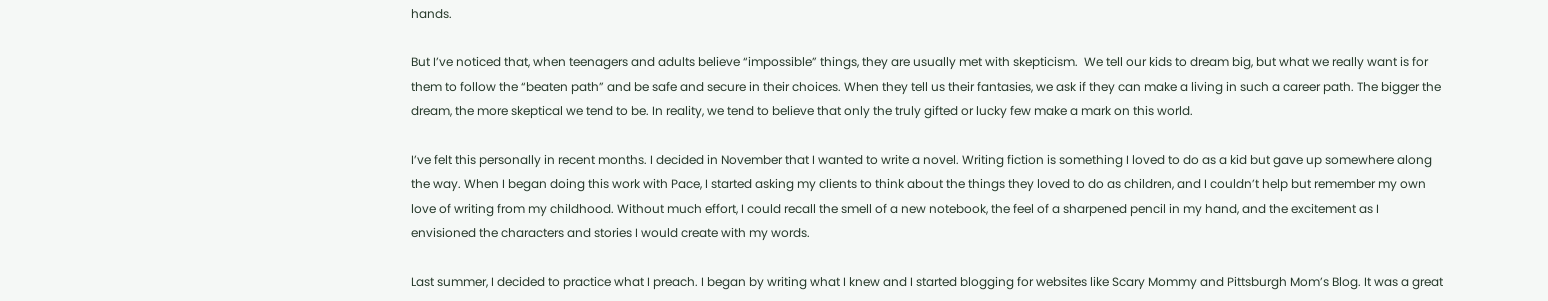hands.

But I’ve noticed that, when teenagers and adults believe “impossible” things, they are usually met with skepticism.  We tell our kids to dream big, but what we really want is for them to follow the “beaten path” and be safe and secure in their choices. When they tell us their fantasies, we ask if they can make a living in such a career path. The bigger the dream, the more skeptical we tend to be. In reality, we tend to believe that only the truly gifted or lucky few make a mark on this world.

I’ve felt this personally in recent months. I decided in November that I wanted to write a novel. Writing fiction is something I loved to do as a kid but gave up somewhere along the way. When I began doing this work with Pace, I started asking my clients to think about the things they loved to do as children, and I couldn’t help but remember my own love of writing from my childhood. Without much effort, I could recall the smell of a new notebook, the feel of a sharpened pencil in my hand, and the excitement as I envisioned the characters and stories I would create with my words.

Last summer, I decided to practice what I preach. I began by writing what I knew and I started blogging for websites like Scary Mommy and Pittsburgh Mom’s Blog. It was a great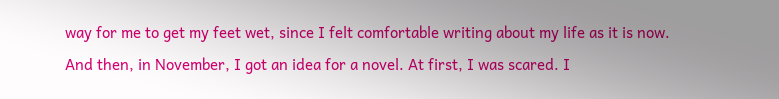way for me to get my feet wet, since I felt comfortable writing about my life as it is now. And then, in November, I got an idea for a novel. At first, I was scared. I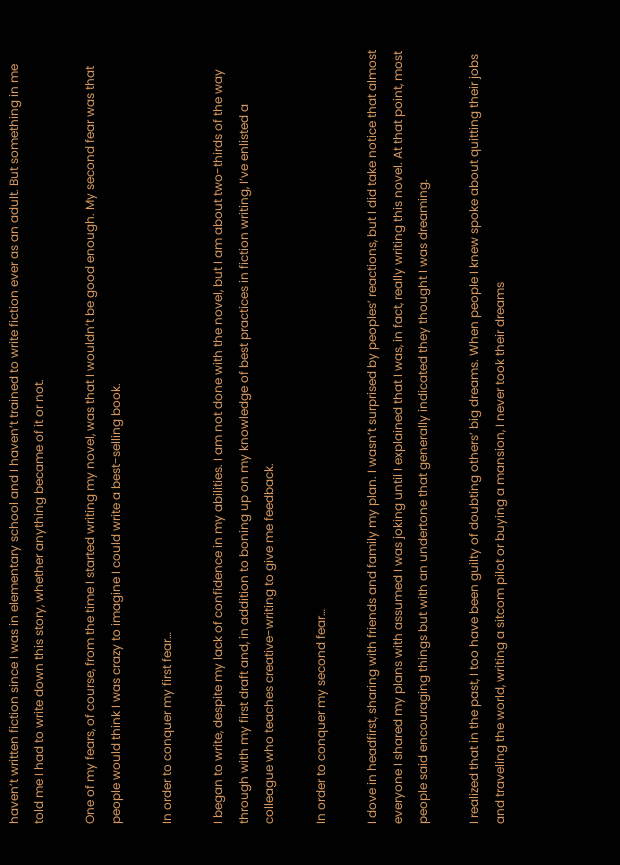haven’t written fiction since I was in elementary school and I haven’t trained to write fiction ever as an adult. But something in me told me I had to write down this story, whether anything became of it or not.

One of my fears, of course, from the time I started writing my novel, was that I wouldn’t be good enough. My second fear was that people would think I was crazy to imagine I could write a best-selling book.

In order to conquer my first fear…

I began to write, despite my lack of confidence in my abilities. I am not done with the novel, but I am about two-thirds of the way through with my first draft and, in addition to boning up on my knowledge of best practices in fiction writing, I’ve enlisted a colleague who teaches creative-writing to give me feedback.

In order to conquer my second fear…

I dove in headfirst, sharing with friends and family my plan. I wasn’t surprised by peoples’ reactions, but I did take notice that almost everyone I shared my plans with assumed I was joking until I explained that I was, in fact, really writing this novel. At that point, most people said encouraging things but with an undertone that generally indicated they thought I was dreaming.

I realized that in the past, I too have been guilty of doubting others’ big dreams. When people I knew spoke about quitting their jobs and traveling the world, writing a sitcom pilot or buying a mansion, I never took their dreams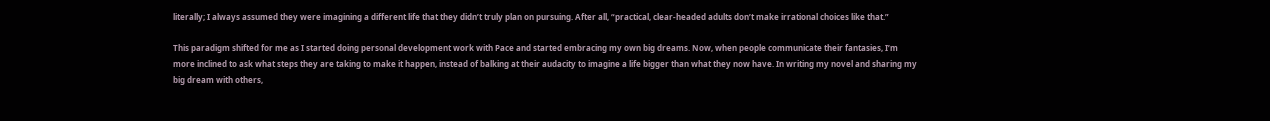literally; I always assumed they were imagining a different life that they didn’t truly plan on pursuing. After all, “practical, clear-headed adults don’t make irrational choices like that.”

This paradigm shifted for me as I started doing personal development work with Pace and started embracing my own big dreams. Now, when people communicate their fantasies, I’m more inclined to ask what steps they are taking to make it happen, instead of balking at their audacity to imagine a life bigger than what they now have. In writing my novel and sharing my big dream with others,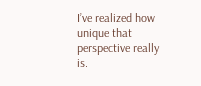I’ve realized how unique that perspective really is.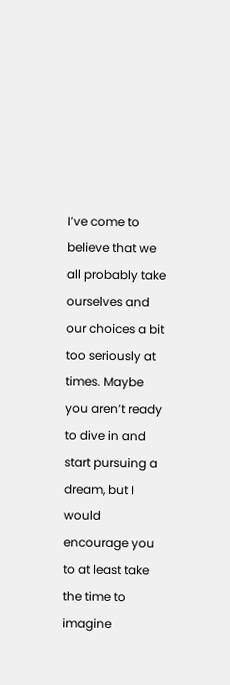I’ve come to believe that we all probably take ourselves and our choices a bit too seriously at times. Maybe you aren’t ready to dive in and start pursuing a dream, but I would encourage you to at least take the time to imagine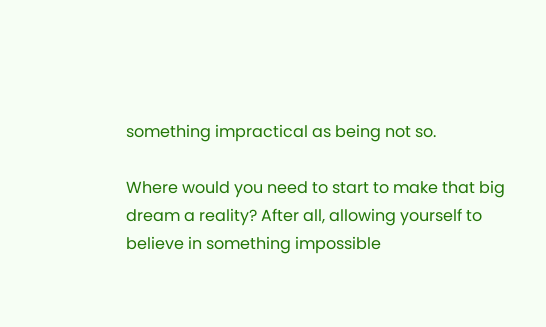something impractical as being not so.

Where would you need to start to make that big dream a reality? After all, allowing yourself to believe in something impossible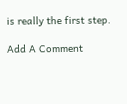is really the first step.

Add A Comment